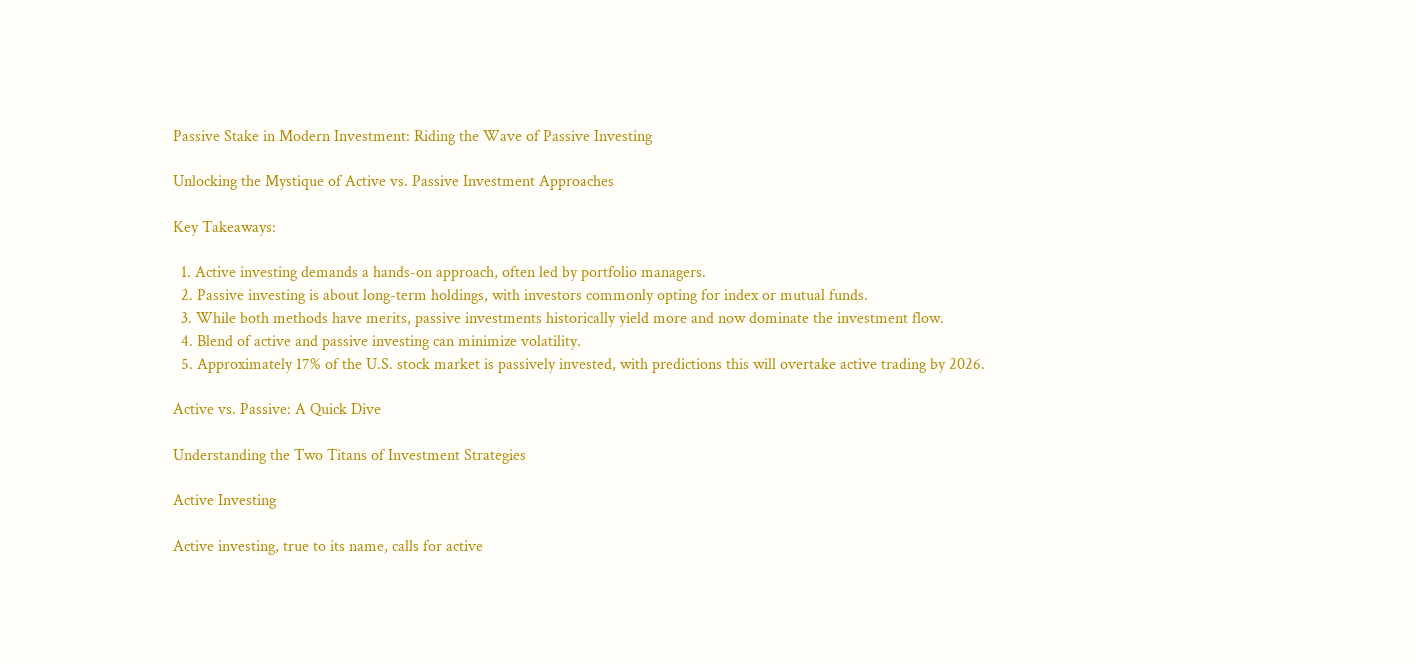Passive Stake in Modern Investment: Riding the Wave of Passive Investing

Unlocking the Mystique of Active vs. Passive Investment Approaches

Key Takeaways:

  1. Active investing demands a hands-on approach, often led by portfolio managers.
  2. Passive investing is about long-term holdings, with investors commonly opting for index or mutual funds.
  3. While both methods have merits, passive investments historically yield more and now dominate the investment flow.
  4. Blend of active and passive investing can minimize volatility.
  5. Approximately 17% of the U.S. stock market is passively invested, with predictions this will overtake active trading by 2026.

Active vs. Passive: A Quick Dive

Understanding the Two Titans of Investment Strategies

Active Investing

Active investing, true to its name, calls for active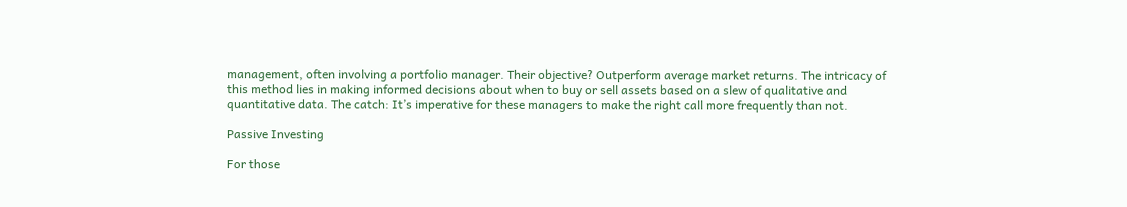management, often involving a portfolio manager. Their objective? Outperform average market returns. The intricacy of this method lies in making informed decisions about when to buy or sell assets based on a slew of qualitative and quantitative data. The catch: It’s imperative for these managers to make the right call more frequently than not.

Passive Investing

For those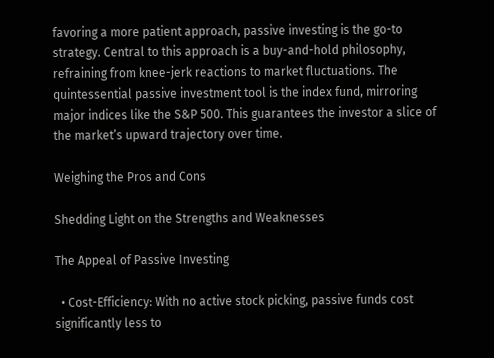favoring a more patient approach, passive investing is the go-to strategy. Central to this approach is a buy-and-hold philosophy, refraining from knee-jerk reactions to market fluctuations. The quintessential passive investment tool is the index fund, mirroring major indices like the S&P 500. This guarantees the investor a slice of the market’s upward trajectory over time.

Weighing the Pros and Cons

Shedding Light on the Strengths and Weaknesses

The Appeal of Passive Investing

  • Cost-Efficiency: With no active stock picking, passive funds cost significantly less to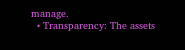manage.
  • Transparency: The assets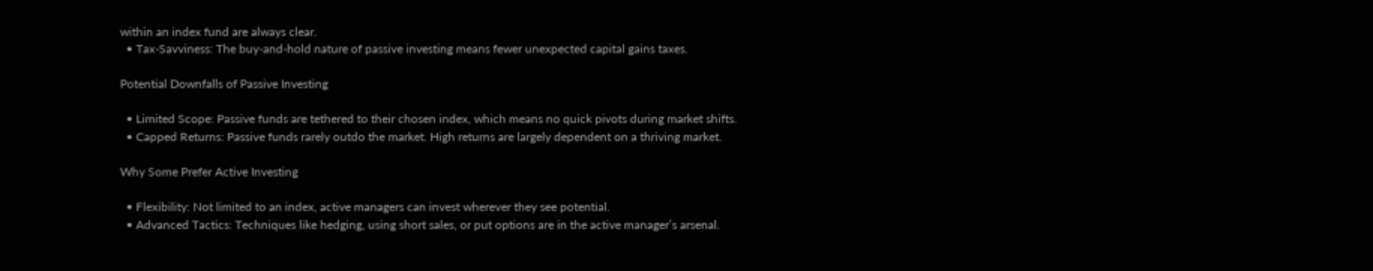within an index fund are always clear.
  • Tax-Savviness: The buy-and-hold nature of passive investing means fewer unexpected capital gains taxes.

Potential Downfalls of Passive Investing

  • Limited Scope: Passive funds are tethered to their chosen index, which means no quick pivots during market shifts.
  • Capped Returns: Passive funds rarely outdo the market. High returns are largely dependent on a thriving market.

Why Some Prefer Active Investing

  • Flexibility: Not limited to an index, active managers can invest wherever they see potential.
  • Advanced Tactics: Techniques like hedging, using short sales, or put options are in the active manager’s arsenal.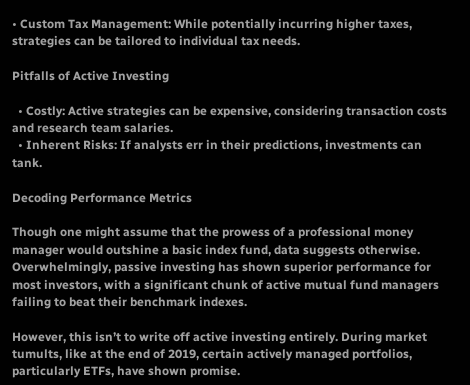• Custom Tax Management: While potentially incurring higher taxes, strategies can be tailored to individual tax needs.

Pitfalls of Active Investing

  • Costly: Active strategies can be expensive, considering transaction costs and research team salaries.
  • Inherent Risks: If analysts err in their predictions, investments can tank.

Decoding Performance Metrics

Though one might assume that the prowess of a professional money manager would outshine a basic index fund, data suggests otherwise. Overwhelmingly, passive investing has shown superior performance for most investors, with a significant chunk of active mutual fund managers failing to beat their benchmark indexes.

However, this isn’t to write off active investing entirely. During market tumults, like at the end of 2019, certain actively managed portfolios, particularly ETFs, have shown promise.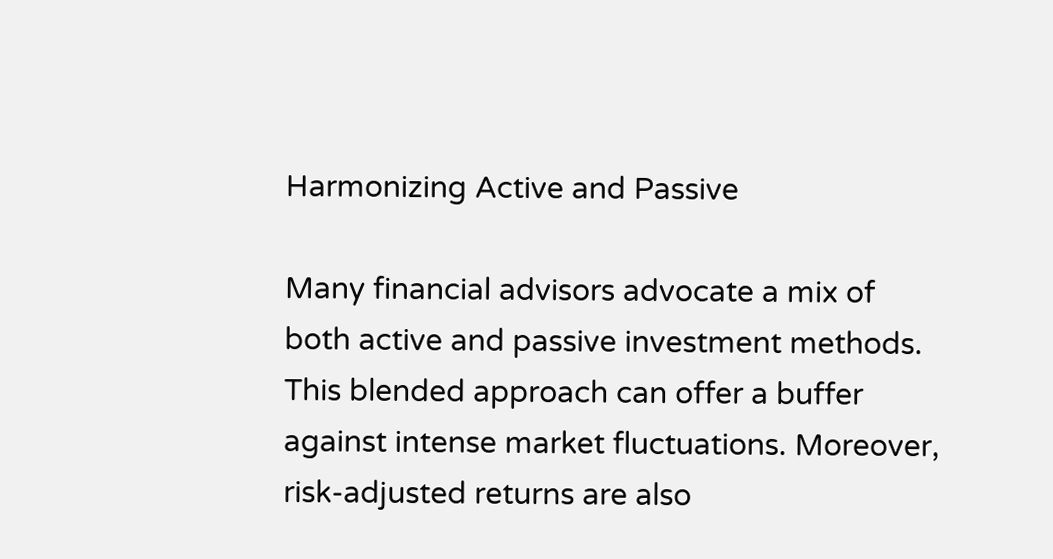Harmonizing Active and Passive

Many financial advisors advocate a mix of both active and passive investment methods. This blended approach can offer a buffer against intense market fluctuations. Moreover, risk-adjusted returns are also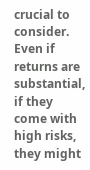crucial to consider. Even if returns are substantial, if they come with high risks, they might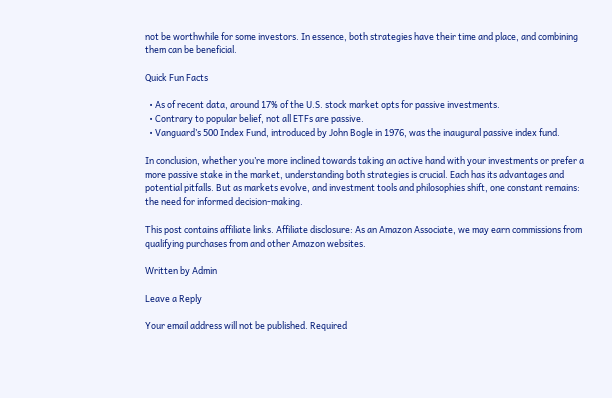not be worthwhile for some investors. In essence, both strategies have their time and place, and combining them can be beneficial.

Quick Fun Facts

  • As of recent data, around 17% of the U.S. stock market opts for passive investments.
  • Contrary to popular belief, not all ETFs are passive.
  • Vanguard’s 500 Index Fund, introduced by John Bogle in 1976, was the inaugural passive index fund.

In conclusion, whether you’re more inclined towards taking an active hand with your investments or prefer a more passive stake in the market, understanding both strategies is crucial. Each has its advantages and potential pitfalls. But as markets evolve, and investment tools and philosophies shift, one constant remains: the need for informed decision-making.

This post contains affiliate links. Affiliate disclosure: As an Amazon Associate, we may earn commissions from qualifying purchases from and other Amazon websites.

Written by Admin

Leave a Reply

Your email address will not be published. Required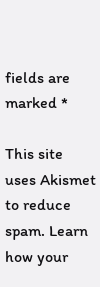fields are marked *

This site uses Akismet to reduce spam. Learn how your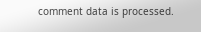comment data is processed.